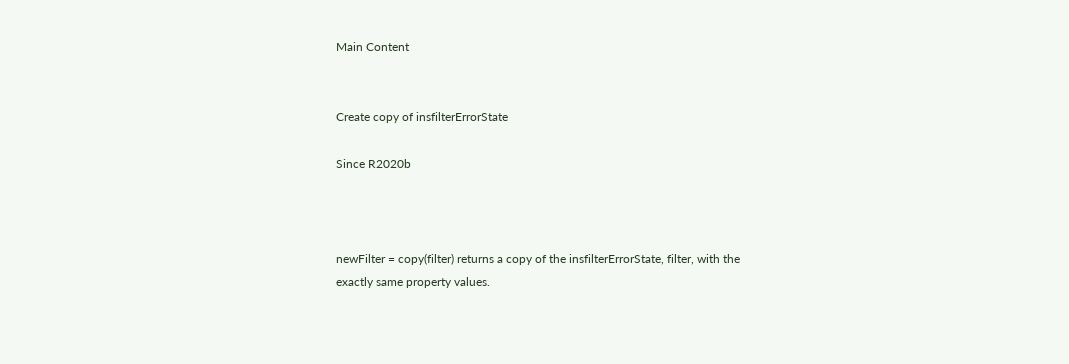Main Content


Create copy of insfilterErrorState

Since R2020b



newFilter = copy(filter) returns a copy of the insfilterErrorState, filter, with the exactly same property values.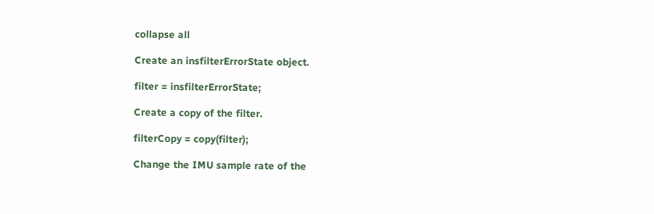collapse all

Create an insfilterErrorState object.

filter = insfilterErrorState;

Create a copy of the filter.

filterCopy = copy(filter);

Change the IMU sample rate of the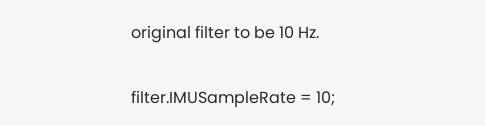original filter to be 10 Hz.

filter.IMUSampleRate = 10;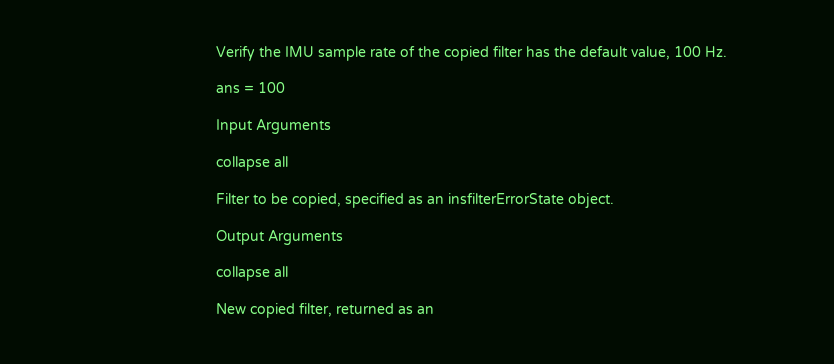Verify the IMU sample rate of the copied filter has the default value, 100 Hz.

ans = 100

Input Arguments

collapse all

Filter to be copied, specified as an insfilterErrorState object.

Output Arguments

collapse all

New copied filter, returned as an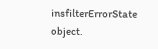insfilterErrorState object.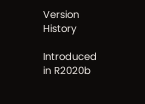Version History

Introduced in R2020b